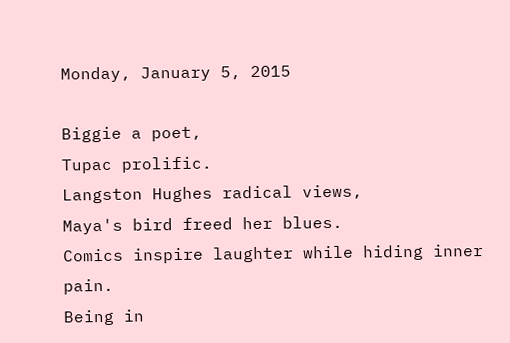Monday, January 5, 2015

Biggie a poet,
Tupac prolific.
Langston Hughes radical views,
Maya's bird freed her blues.
Comics inspire laughter while hiding inner pain.
Being in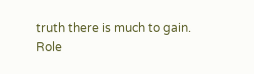truth there is much to gain.
Role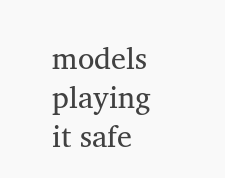models playing it safe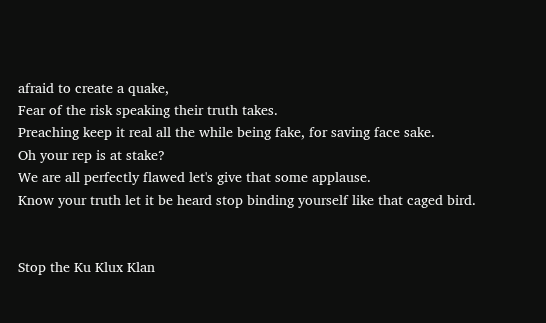afraid to create a quake,
Fear of the risk speaking their truth takes.
Preaching keep it real all the while being fake, for saving face sake.
Oh your rep is at stake?
We are all perfectly flawed let's give that some applause.
Know your truth let it be heard stop binding yourself like that caged bird.


Stop the Ku Klux Klan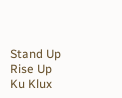Stand Up Rise Up Ku Klux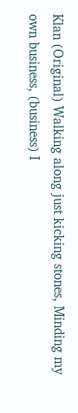Klan (Original) Walking along just kicking stones, Minding my own business, (business) I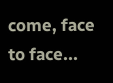come, face to face...